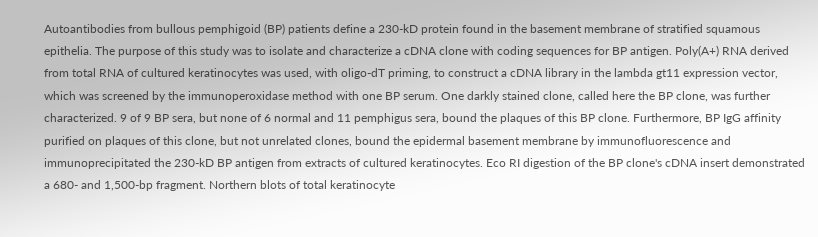Autoantibodies from bullous pemphigoid (BP) patients define a 230-kD protein found in the basement membrane of stratified squamous epithelia. The purpose of this study was to isolate and characterize a cDNA clone with coding sequences for BP antigen. Poly(A+) RNA derived from total RNA of cultured keratinocytes was used, with oligo-dT priming, to construct a cDNA library in the lambda gt11 expression vector, which was screened by the immunoperoxidase method with one BP serum. One darkly stained clone, called here the BP clone, was further characterized. 9 of 9 BP sera, but none of 6 normal and 11 pemphigus sera, bound the plaques of this BP clone. Furthermore, BP IgG affinity purified on plaques of this clone, but not unrelated clones, bound the epidermal basement membrane by immunofluorescence and immunoprecipitated the 230-kD BP antigen from extracts of cultured keratinocytes. Eco RI digestion of the BP clone's cDNA insert demonstrated a 680- and 1,500-bp fragment. Northern blots of total keratinocyte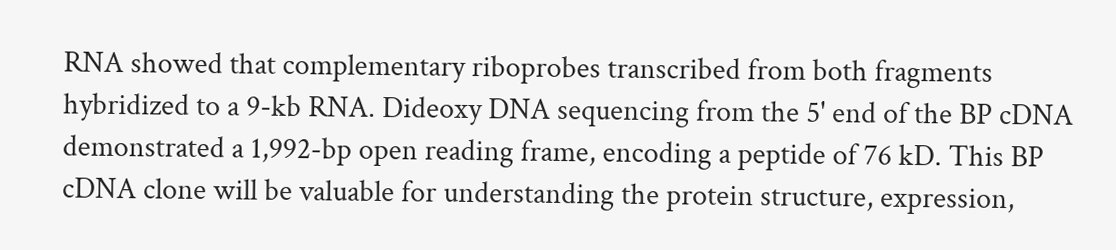RNA showed that complementary riboprobes transcribed from both fragments hybridized to a 9-kb RNA. Dideoxy DNA sequencing from the 5' end of the BP cDNA demonstrated a 1,992-bp open reading frame, encoding a peptide of 76 kD. This BP cDNA clone will be valuable for understanding the protein structure, expression,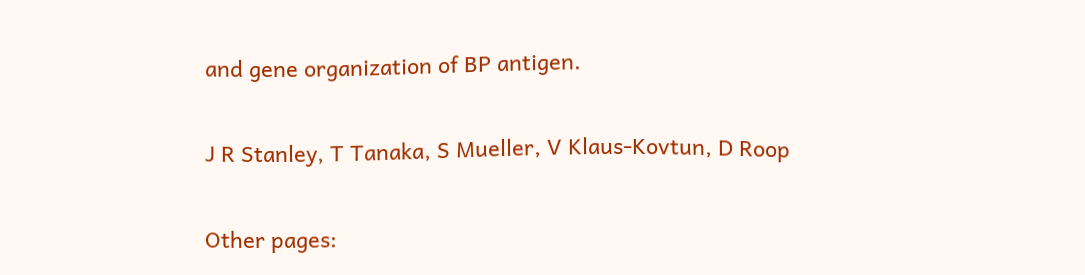and gene organization of BP antigen.


J R Stanley, T Tanaka, S Mueller, V Klaus-Kovtun, D Roop


Other pages: